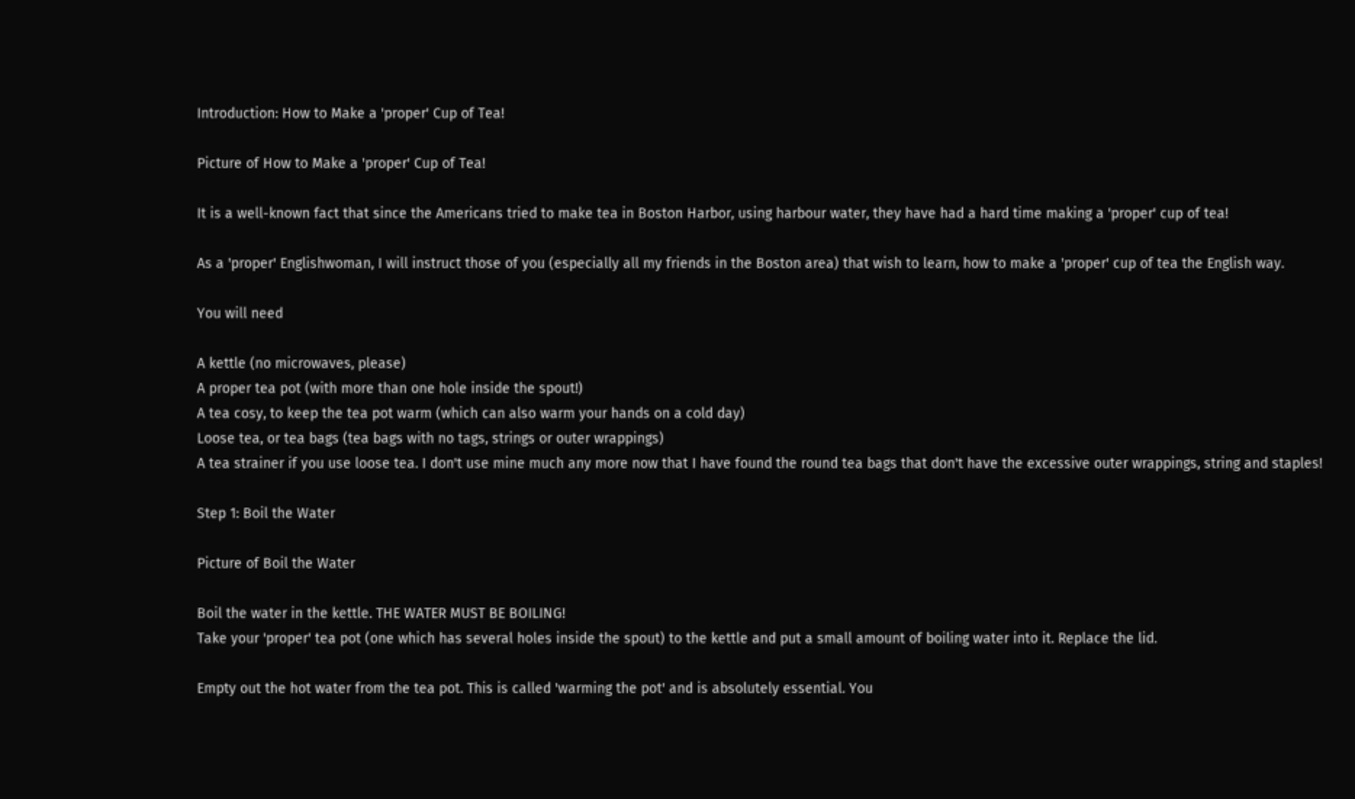Introduction: How to Make a 'proper' Cup of Tea!

Picture of How to Make a 'proper' Cup of Tea!

It is a well-known fact that since the Americans tried to make tea in Boston Harbor, using harbour water, they have had a hard time making a 'proper' cup of tea!

As a 'proper' Englishwoman, I will instruct those of you (especially all my friends in the Boston area) that wish to learn, how to make a 'proper' cup of tea the English way.

You will need

A kettle (no microwaves, please)
A proper tea pot (with more than one hole inside the spout!)
A tea cosy, to keep the tea pot warm (which can also warm your hands on a cold day)
Loose tea, or tea bags (tea bags with no tags, strings or outer wrappings)
A tea strainer if you use loose tea. I don't use mine much any more now that I have found the round tea bags that don't have the excessive outer wrappings, string and staples!

Step 1: Boil the Water

Picture of Boil the Water

Boil the water in the kettle. THE WATER MUST BE BOILING!
Take your 'proper' tea pot (one which has several holes inside the spout) to the kettle and put a small amount of boiling water into it. Replace the lid.

Empty out the hot water from the tea pot. This is called 'warming the pot' and is absolutely essential. You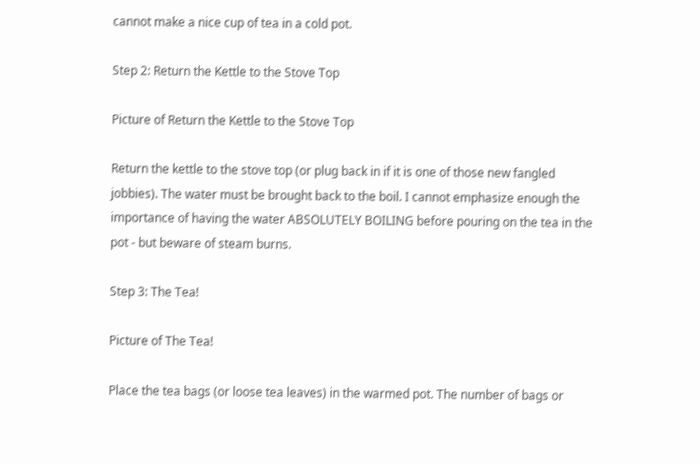cannot make a nice cup of tea in a cold pot.

Step 2: Return the Kettle to the Stove Top

Picture of Return the Kettle to the Stove Top

Return the kettle to the stove top (or plug back in if it is one of those new fangled jobbies). The water must be brought back to the boil. I cannot emphasize enough the importance of having the water ABSOLUTELY BOILING before pouring on the tea in the pot - but beware of steam burns.

Step 3: The Tea!

Picture of The Tea!

Place the tea bags (or loose tea leaves) in the warmed pot. The number of bags or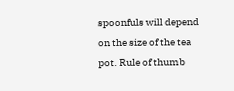spoonfuls will depend on the size of the tea pot. Rule of thumb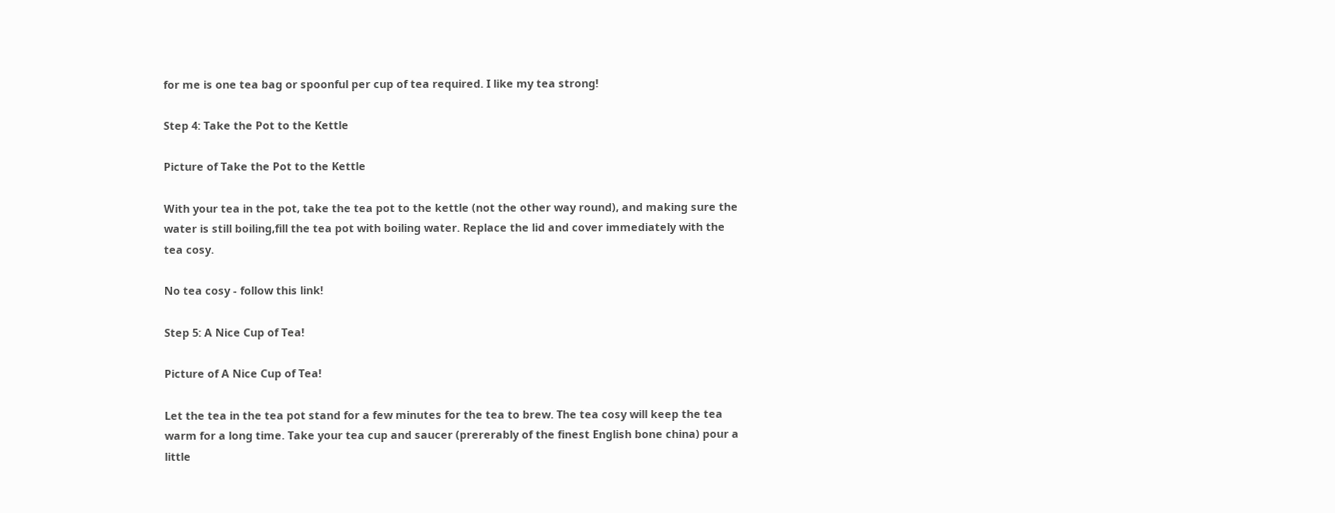for me is one tea bag or spoonful per cup of tea required. I like my tea strong!

Step 4: Take the Pot to the Kettle

Picture of Take the Pot to the Kettle

With your tea in the pot, take the tea pot to the kettle (not the other way round), and making sure the water is still boiling,fill the tea pot with boiling water. Replace the lid and cover immediately with the tea cosy.

No tea cosy - follow this link!

Step 5: A Nice Cup of Tea!

Picture of A Nice Cup of Tea!

Let the tea in the tea pot stand for a few minutes for the tea to brew. The tea cosy will keep the tea warm for a long time. Take your tea cup and saucer (prererably of the finest English bone china) pour a little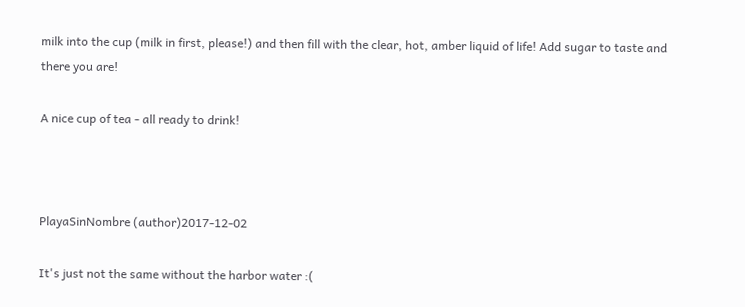milk into the cup (milk in first, please!) and then fill with the clear, hot, amber liquid of life! Add sugar to taste and there you are!

A nice cup of tea - all ready to drink!



PlayaSinNombre (author)2017-12-02

It's just not the same without the harbor water :(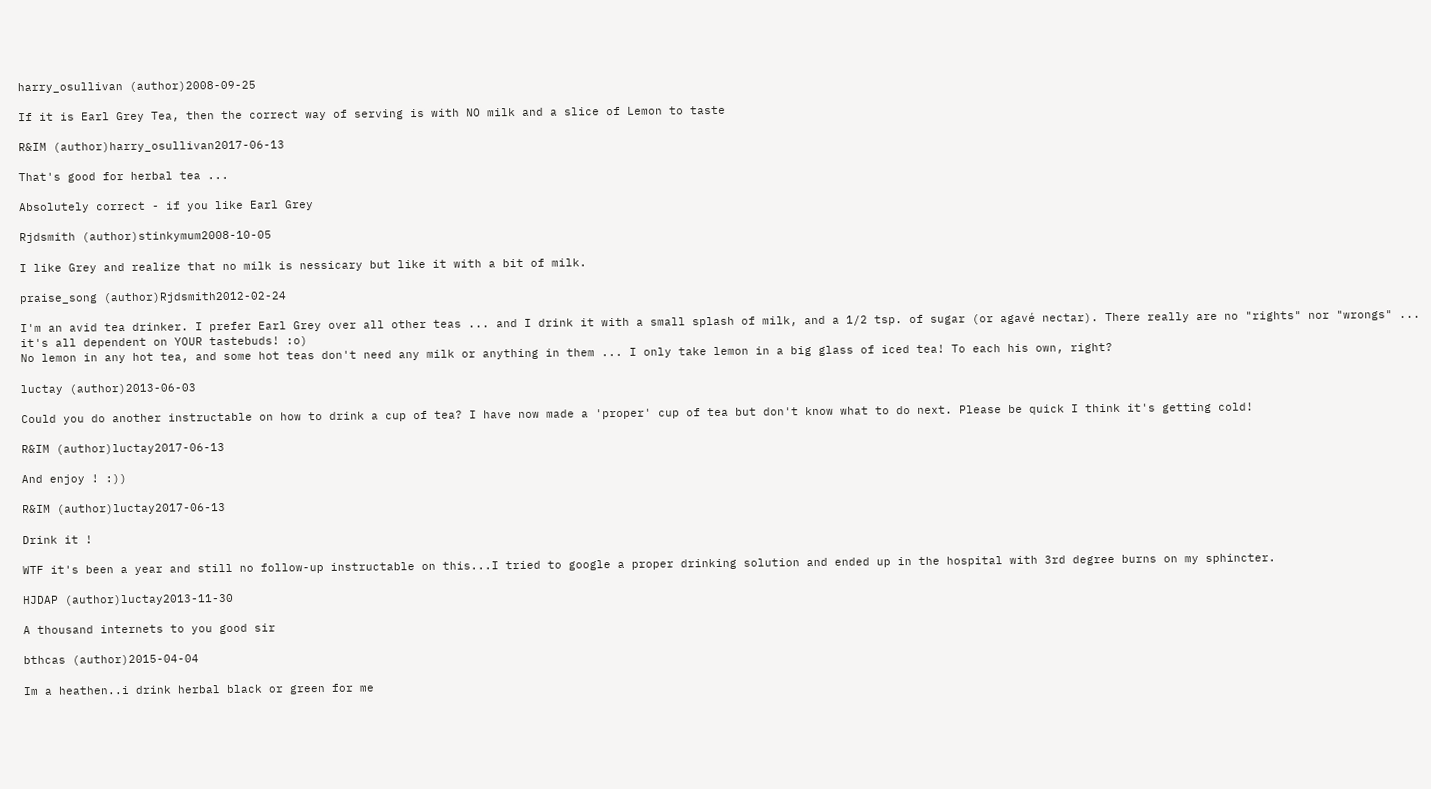harry_osullivan (author)2008-09-25

If it is Earl Grey Tea, then the correct way of serving is with NO milk and a slice of Lemon to taste

R&IM (author)harry_osullivan2017-06-13

That's good for herbal tea ...

Absolutely correct - if you like Earl Grey

Rjdsmith (author)stinkymum2008-10-05

I like Grey and realize that no milk is nessicary but like it with a bit of milk.

praise_song (author)Rjdsmith2012-02-24

I'm an avid tea drinker. I prefer Earl Grey over all other teas ... and I drink it with a small splash of milk, and a 1/2 tsp. of sugar (or agavé nectar). There really are no "rights" nor "wrongs" ... it's all dependent on YOUR tastebuds! :o)
No lemon in any hot tea, and some hot teas don't need any milk or anything in them ... I only take lemon in a big glass of iced tea! To each his own, right?

luctay (author)2013-06-03

Could you do another instructable on how to drink a cup of tea? I have now made a 'proper' cup of tea but don't know what to do next. Please be quick I think it's getting cold!

R&IM (author)luctay2017-06-13

And enjoy ! :))

R&IM (author)luctay2017-06-13

Drink it !

WTF it's been a year and still no follow-up instructable on this...I tried to google a proper drinking solution and ended up in the hospital with 3rd degree burns on my sphincter.

HJDAP (author)luctay2013-11-30

A thousand internets to you good sir

bthcas (author)2015-04-04

Im a heathen..i drink herbal black or green for me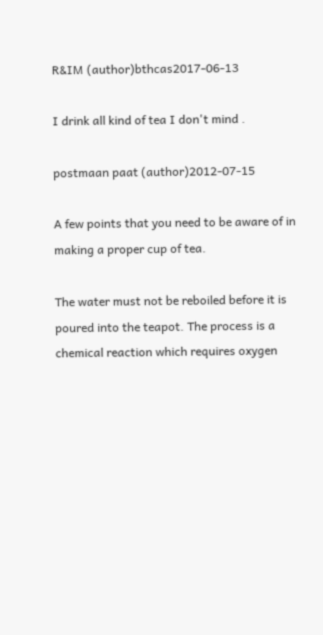R&IM (author)bthcas2017-06-13

I drink all kind of tea I don't mind .

postmaan paat (author)2012-07-15

A few points that you need to be aware of in making a proper cup of tea.

The water must not be reboiled before it is poured into the teapot. The process is a chemical reaction which requires oxygen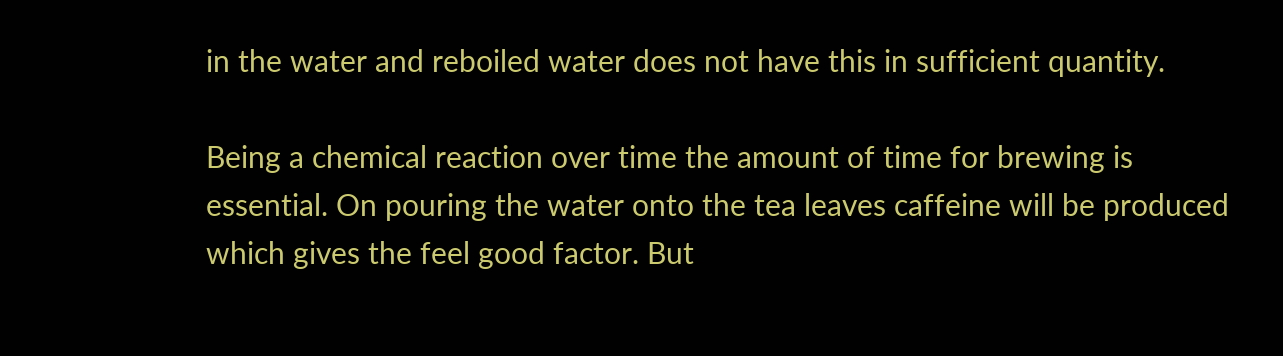in the water and reboiled water does not have this in sufficient quantity.

Being a chemical reaction over time the amount of time for brewing is essential. On pouring the water onto the tea leaves caffeine will be produced which gives the feel good factor. But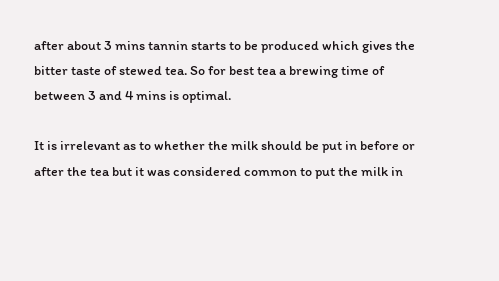after about 3 mins tannin starts to be produced which gives the bitter taste of stewed tea. So for best tea a brewing time of between 3 and 4 mins is optimal.

It is irrelevant as to whether the milk should be put in before or after the tea but it was considered common to put the milk in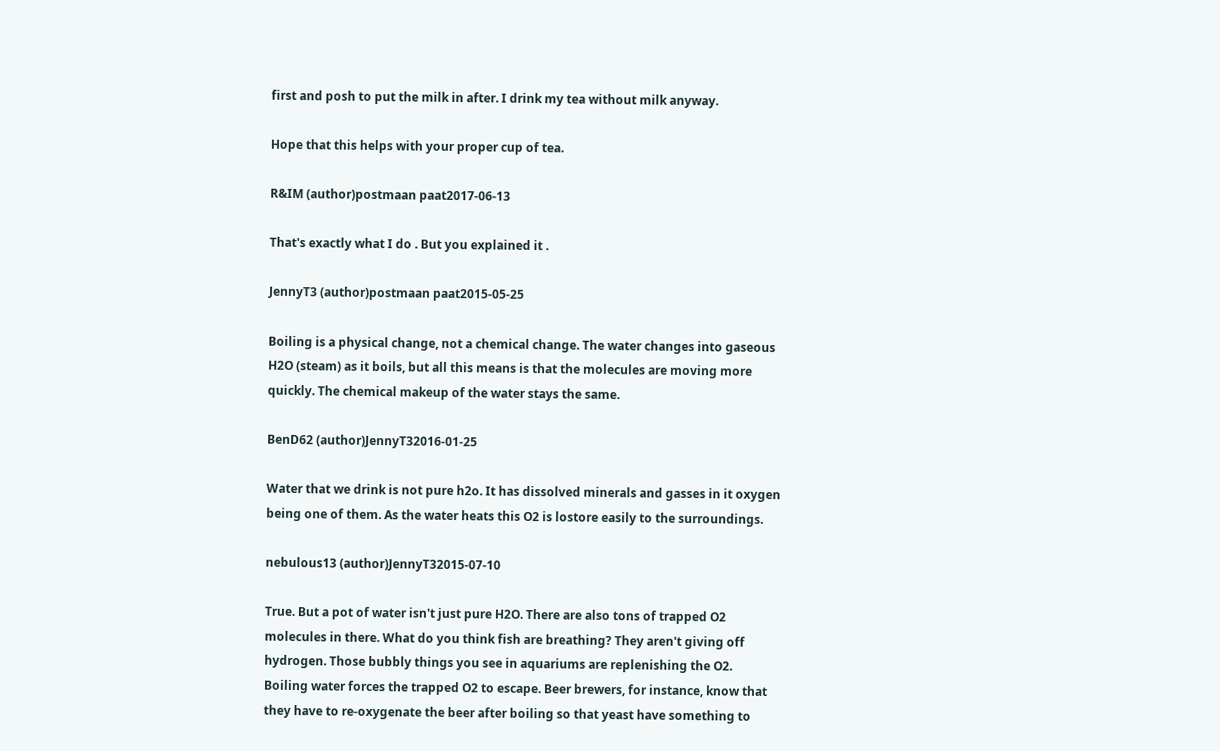first and posh to put the milk in after. I drink my tea without milk anyway.

Hope that this helps with your proper cup of tea.

R&IM (author)postmaan paat2017-06-13

That's exactly what I do . But you explained it .

JennyT3 (author)postmaan paat2015-05-25

Boiling is a physical change, not a chemical change. The water changes into gaseous H2O (steam) as it boils, but all this means is that the molecules are moving more quickly. The chemical makeup of the water stays the same.

BenD62 (author)JennyT32016-01-25

Water that we drink is not pure h2o. It has dissolved minerals and gasses in it oxygen being one of them. As the water heats this O2 is lostore easily to the surroundings.

nebulous13 (author)JennyT32015-07-10

True. But a pot of water isn't just pure H2O. There are also tons of trapped O2 molecules in there. What do you think fish are breathing? They aren't giving off hydrogen. Those bubbly things you see in aquariums are replenishing the O2. Boiling water forces the trapped O2 to escape. Beer brewers, for instance, know that they have to re-oxygenate the beer after boiling so that yeast have something to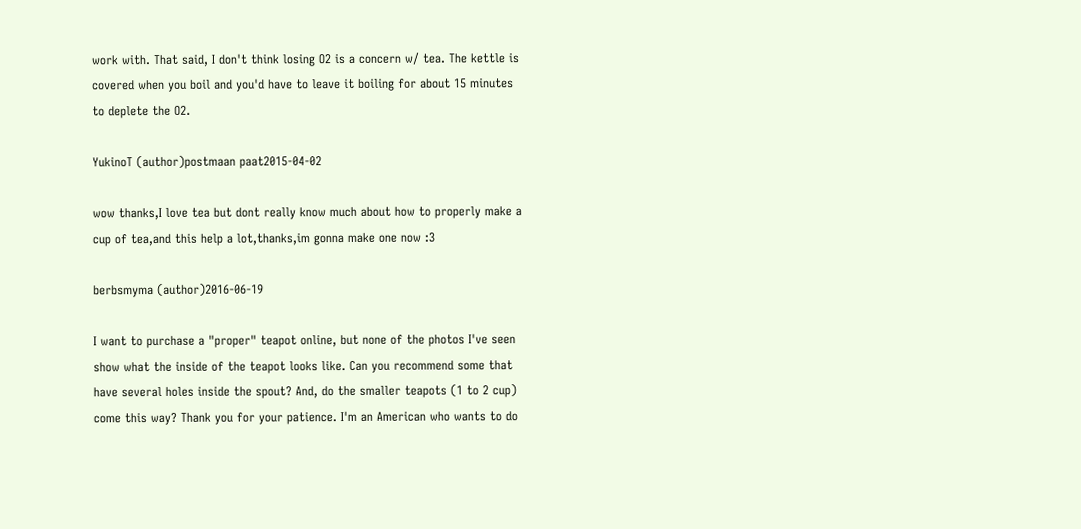work with. That said, I don't think losing O2 is a concern w/ tea. The kettle is covered when you boil and you'd have to leave it boiling for about 15 minutes to deplete the O2.

YukinoT (author)postmaan paat2015-04-02

wow thanks,I love tea but dont really know much about how to properly make a cup of tea,and this help a lot,thanks,im gonna make one now :3

berbsmyma (author)2016-06-19

I want to purchase a "proper" teapot online, but none of the photos I've seen show what the inside of the teapot looks like. Can you recommend some that have several holes inside the spout? And, do the smaller teapots (1 to 2 cup) come this way? Thank you for your patience. I'm an American who wants to do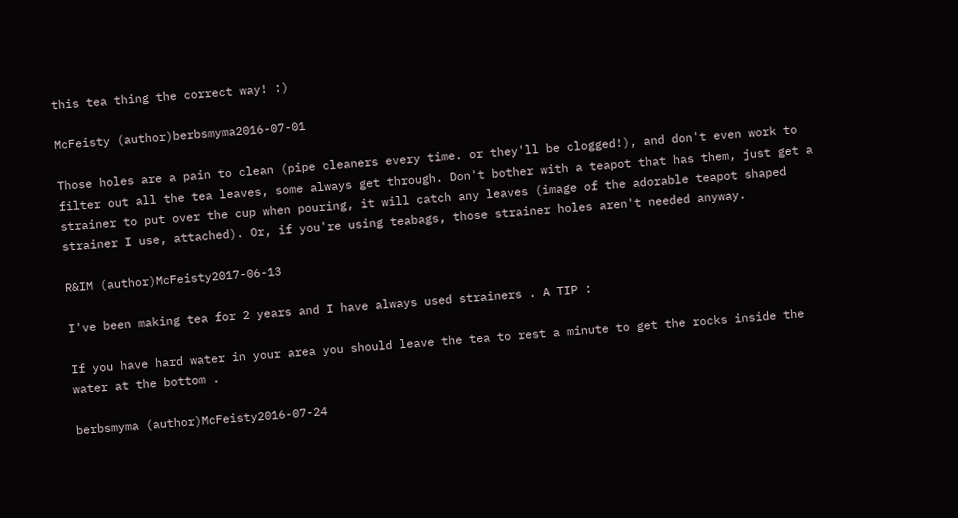this tea thing the correct way! :)

McFeisty (author)berbsmyma2016-07-01

Those holes are a pain to clean (pipe cleaners every time. or they'll be clogged!), and don't even work to filter out all the tea leaves, some always get through. Don't bother with a teapot that has them, just get a strainer to put over the cup when pouring, it will catch any leaves (image of the adorable teapot shaped strainer I use, attached). Or, if you're using teabags, those strainer holes aren't needed anyway.

R&IM (author)McFeisty2017-06-13

I've been making tea for 2 years and I have always used strainers . A TIP :

If you have hard water in your area you should leave the tea to rest a minute to get the rocks inside the water at the bottom .

berbsmyma (author)McFeisty2016-07-24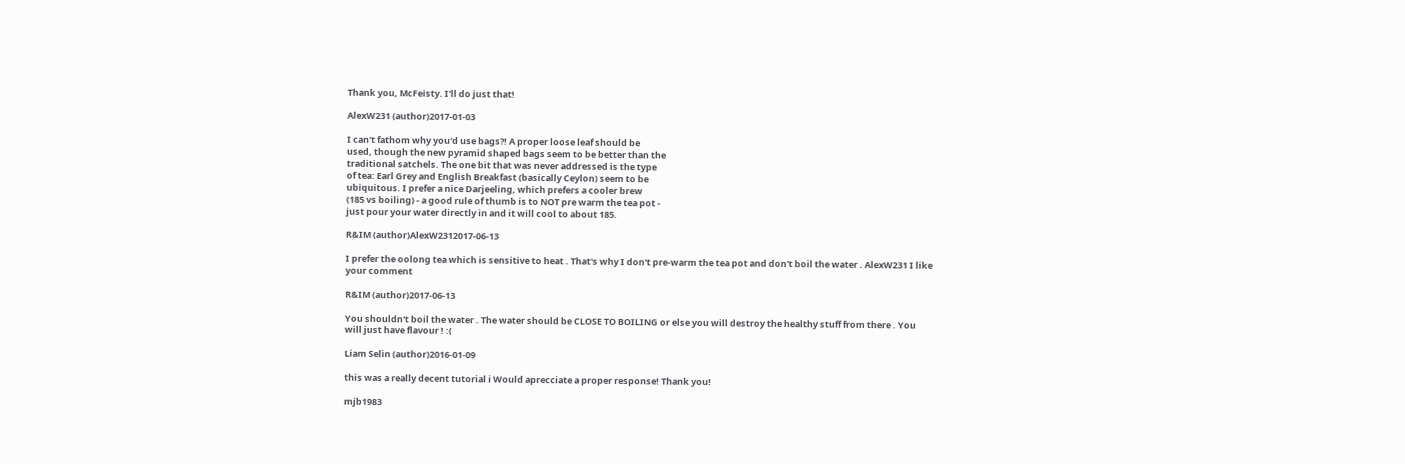Thank you, McFeisty. I'll do just that!

AlexW231 (author)2017-01-03

I can't fathom why you'd use bags?! A proper loose leaf should be
used, though the new pyramid shaped bags seem to be better than the
traditional satchels. The one bit that was never addressed is the type
of tea: Earl Grey and English Breakfast (basically Ceylon) seem to be
ubiquitous. I prefer a nice Darjeeling, which prefers a cooler brew
(185 vs boiling) - a good rule of thumb is to NOT pre warm the tea pot -
just pour your water directly in and it will cool to about 185.

R&IM (author)AlexW2312017-06-13

I prefer the oolong tea which is sensitive to heat . That's why I don't pre-warm the tea pot and don't boil the water . AlexW231 I like your comment

R&IM (author)2017-06-13

You shouldn't boil the water . The water should be CLOSE TO BOILING or else you will destroy the healthy stuff from there . You will just have flavour ! :(

Liam Selin (author)2016-01-09

this was a really decent tutorial i Would aprecciate a proper response! Thank you!

mjb1983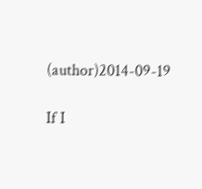(author)2014-09-19

If I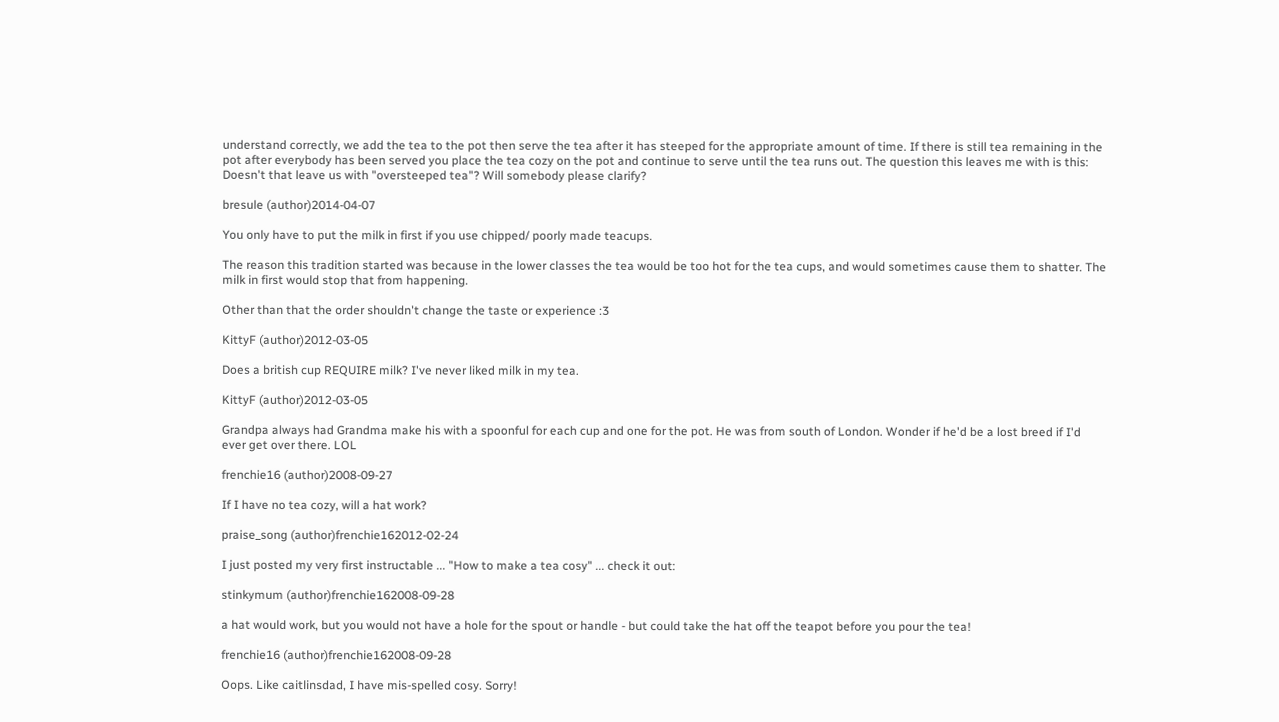understand correctly, we add the tea to the pot then serve the tea after it has steeped for the appropriate amount of time. If there is still tea remaining in the pot after everybody has been served you place the tea cozy on the pot and continue to serve until the tea runs out. The question this leaves me with is this: Doesn't that leave us with "oversteeped tea"? Will somebody please clarify?

bresule (author)2014-04-07

You only have to put the milk in first if you use chipped/ poorly made teacups.

The reason this tradition started was because in the lower classes the tea would be too hot for the tea cups, and would sometimes cause them to shatter. The milk in first would stop that from happening.

Other than that the order shouldn't change the taste or experience :3

KittyF (author)2012-03-05

Does a british cup REQUIRE milk? I've never liked milk in my tea.

KittyF (author)2012-03-05

Grandpa always had Grandma make his with a spoonful for each cup and one for the pot. He was from south of London. Wonder if he'd be a lost breed if I'd ever get over there. LOL

frenchie16 (author)2008-09-27

If I have no tea cozy, will a hat work?

praise_song (author)frenchie162012-02-24

I just posted my very first instructable ... "How to make a tea cosy" ... check it out:

stinkymum (author)frenchie162008-09-28

a hat would work, but you would not have a hole for the spout or handle - but could take the hat off the teapot before you pour the tea!

frenchie16 (author)frenchie162008-09-28

Oops. Like caitlinsdad, I have mis-spelled cosy. Sorry!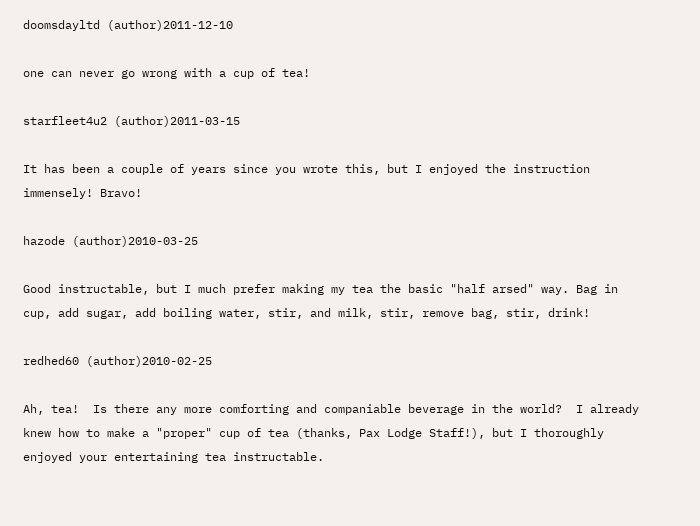doomsdayltd (author)2011-12-10

one can never go wrong with a cup of tea!

starfleet4u2 (author)2011-03-15

It has been a couple of years since you wrote this, but I enjoyed the instruction immensely! Bravo!

hazode (author)2010-03-25

Good instructable, but I much prefer making my tea the basic "half arsed" way. Bag in cup, add sugar, add boiling water, stir, and milk, stir, remove bag, stir, drink!

redhed60 (author)2010-02-25

Ah, tea!  Is there any more comforting and companiable beverage in the world?  I already knew how to make a "proper" cup of tea (thanks, Pax Lodge Staff!), but I thoroughly enjoyed your entertaining tea instructable.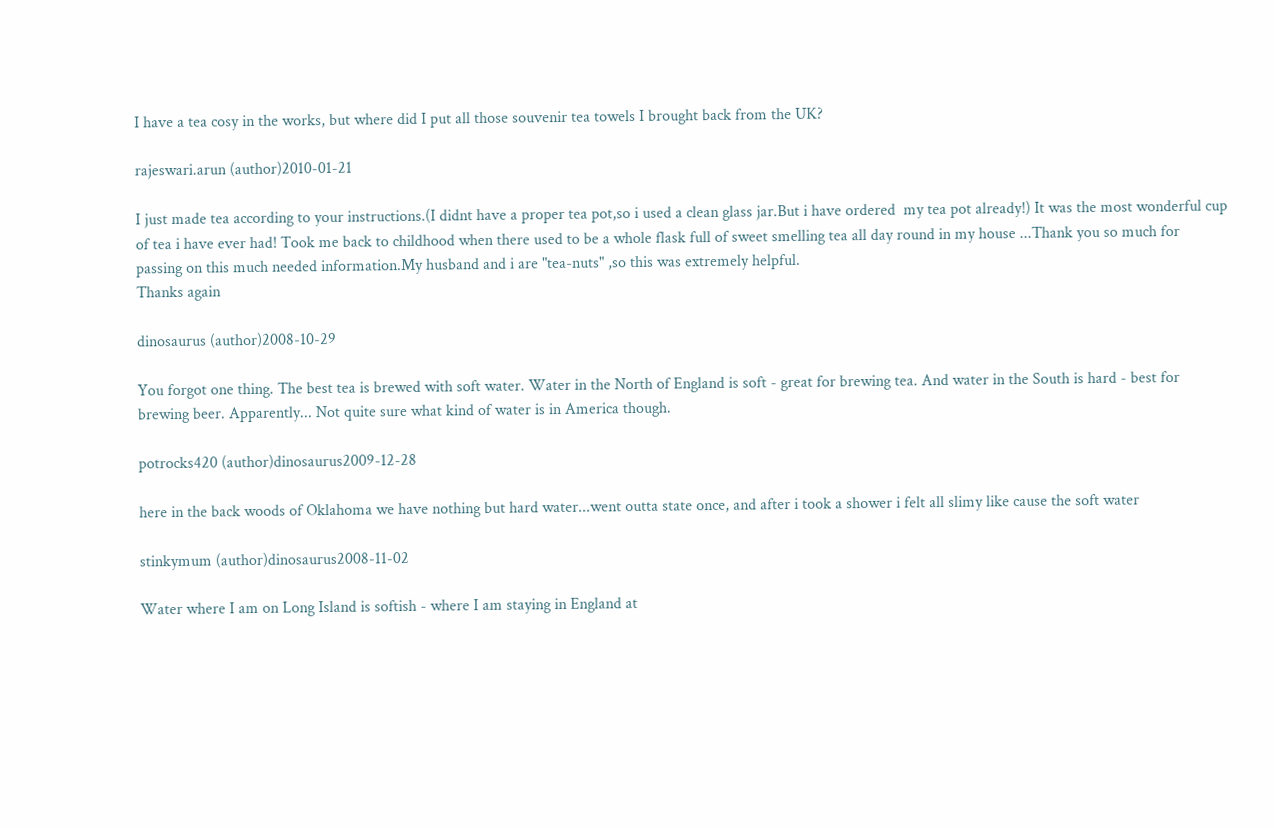I have a tea cosy in the works, but where did I put all those souvenir tea towels I brought back from the UK?

rajeswari.arun (author)2010-01-21

I just made tea according to your instructions.(I didnt have a proper tea pot,so i used a clean glass jar.But i have ordered  my tea pot already!) It was the most wonderful cup of tea i have ever had! Took me back to childhood when there used to be a whole flask full of sweet smelling tea all day round in my house ...Thank you so much for passing on this much needed information.My husband and i are "tea-nuts" ,so this was extremely helpful.
Thanks again

dinosaurus (author)2008-10-29

You forgot one thing. The best tea is brewed with soft water. Water in the North of England is soft - great for brewing tea. And water in the South is hard - best for brewing beer. Apparently... Not quite sure what kind of water is in America though.

potrocks420 (author)dinosaurus2009-12-28

here in the back woods of Oklahoma we have nothing but hard water...went outta state once, and after i took a shower i felt all slimy like cause the soft water

stinkymum (author)dinosaurus2008-11-02

Water where I am on Long Island is softish - where I am staying in England at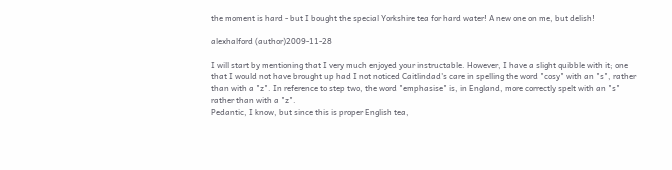the moment is hard - but I bought the special Yorkshire tea for hard water! A new one on me, but delish!

alexhalford (author)2009-11-28

I will start by mentioning that I very much enjoyed your instructable. However, I have a slight quibble with it; one that I would not have brought up had I not noticed Caitlindad's care in spelling the word "cosy" with an "s", rather than with a "z". In reference to step two, the word "emphasise" is, in England, more correctly spelt with an "s" rather than with a "z".
Pedantic, I know, but since this is proper English tea,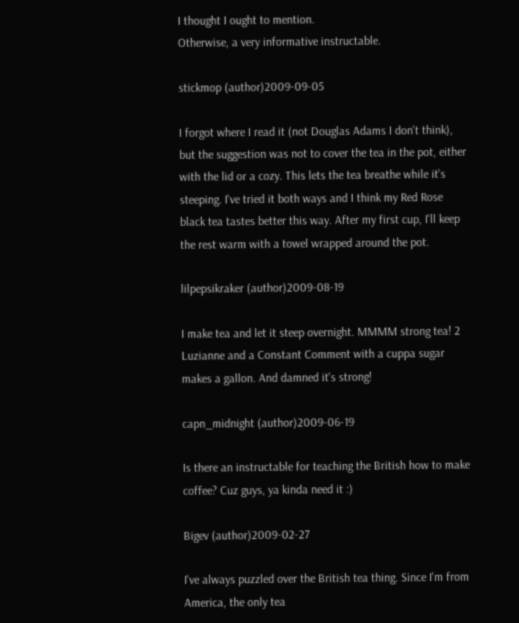I thought I ought to mention.
Otherwise, a very informative instructable.

stickmop (author)2009-09-05

I forgot where I read it (not Douglas Adams I don't think), but the suggestion was not to cover the tea in the pot, either with the lid or a cozy. This lets the tea breathe while it's steeping. I've tried it both ways and I think my Red Rose black tea tastes better this way. After my first cup, I'll keep the rest warm with a towel wrapped around the pot.

lilpepsikraker (author)2009-08-19

I make tea and let it steep overnight. MMMM strong tea! 2 Luzianne and a Constant Comment with a cuppa sugar makes a gallon. And damned it's strong!

capn_midnight (author)2009-06-19

Is there an instructable for teaching the British how to make coffee? Cuz guys, ya kinda need it :)

Bigev (author)2009-02-27

I've always puzzled over the British tea thing. Since I'm from America, the only tea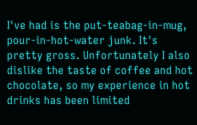I've had is the put-teabag-in-mug, pour-in-hot-water junk. It's pretty gross. Unfortunately I also dislike the taste of coffee and hot chocolate, so my experience in hot drinks has been limited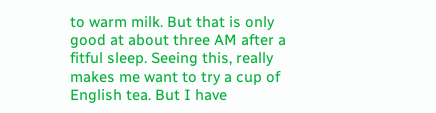to warm milk. But that is only good at about three AM after a fitful sleep. Seeing this, really makes me want to try a cup of English tea. But I have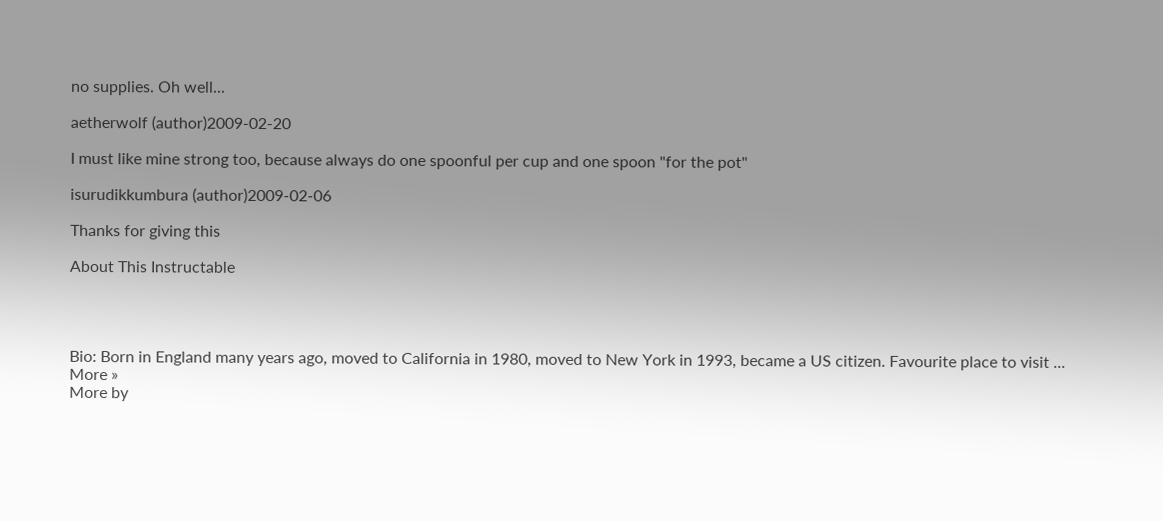no supplies. Oh well...

aetherwolf (author)2009-02-20

I must like mine strong too, because always do one spoonful per cup and one spoon "for the pot"

isurudikkumbura (author)2009-02-06

Thanks for giving this

About This Instructable




Bio: Born in England many years ago, moved to California in 1980, moved to New York in 1993, became a US citizen. Favourite place to visit ... More »
More by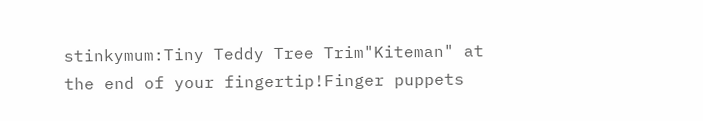stinkymum:Tiny Teddy Tree Trim"Kiteman" at the end of your fingertip!Finger puppets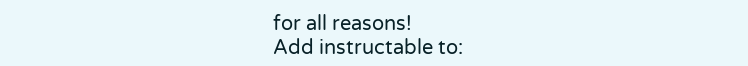for all reasons!
Add instructable to: